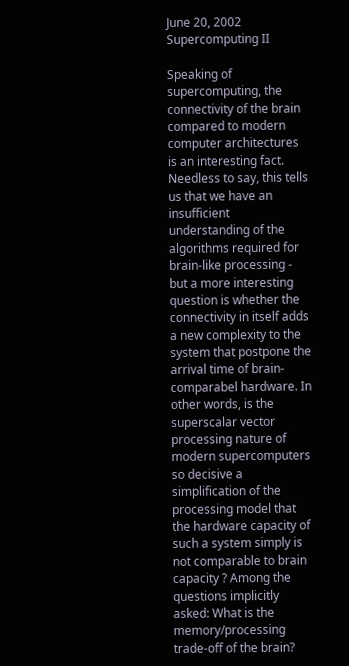June 20, 2002
Supercomputing II

Speaking of supercomputing, the connectivity of the brain compared to modern computer architectures is an interesting fact. Needless to say, this tells us that we have an insufficient understanding of the algorithms required for brain-like processing - but a more interesting question is whether the connectivity in itself adds a new complexity to the system that postpone the arrival time of brain-comparabel hardware. In other words, is the superscalar vector processing nature of modern supercomputers so decisive a simplification of the processing model that the hardware capacity of such a system simply is not comparable to brain capacity ? Among the questions implicitly asked: What is the memory/processing trade-off of the brain?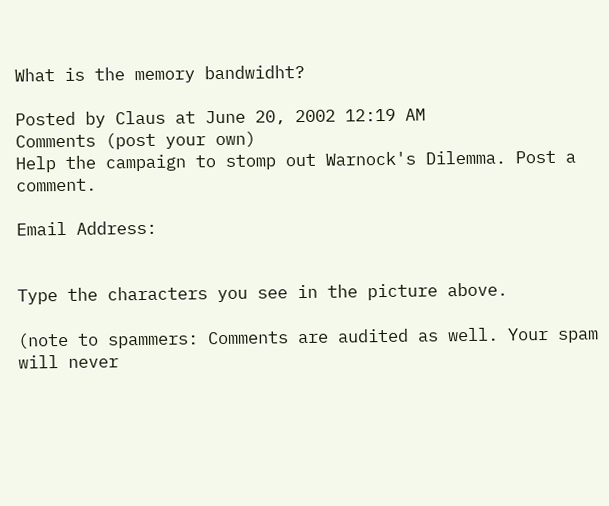What is the memory bandwidht?

Posted by Claus at June 20, 2002 12:19 AM
Comments (post your own)
Help the campaign to stomp out Warnock's Dilemma. Post a comment.

Email Address:


Type the characters you see in the picture above.

(note to spammers: Comments are audited as well. Your spam will never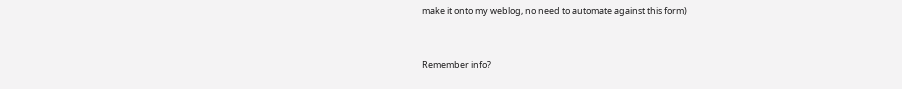make it onto my weblog, no need to automate against this form)


Remember info?